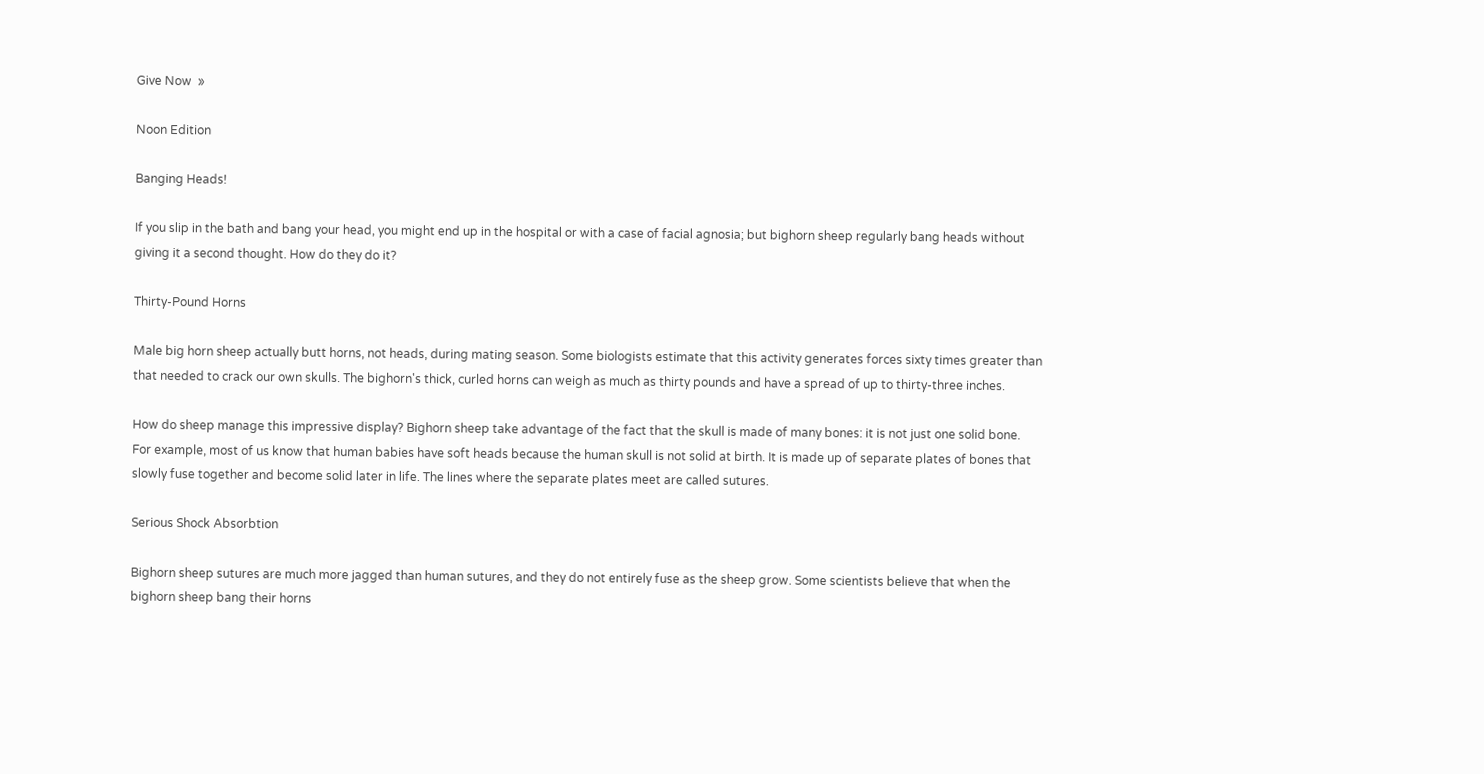Give Now  »

Noon Edition

Banging Heads!

If you slip in the bath and bang your head, you might end up in the hospital or with a case of facial agnosia; but bighorn sheep regularly bang heads without giving it a second thought. How do they do it?

Thirty-Pound Horns

Male big horn sheep actually butt horns, not heads, during mating season. Some biologists estimate that this activity generates forces sixty times greater than that needed to crack our own skulls. The bighorn's thick, curled horns can weigh as much as thirty pounds and have a spread of up to thirty-three inches.

How do sheep manage this impressive display? Bighorn sheep take advantage of the fact that the skull is made of many bones: it is not just one solid bone.
For example, most of us know that human babies have soft heads because the human skull is not solid at birth. It is made up of separate plates of bones that slowly fuse together and become solid later in life. The lines where the separate plates meet are called sutures.

Serious Shock Absorbtion

Bighorn sheep sutures are much more jagged than human sutures, and they do not entirely fuse as the sheep grow. Some scientists believe that when the bighorn sheep bang their horns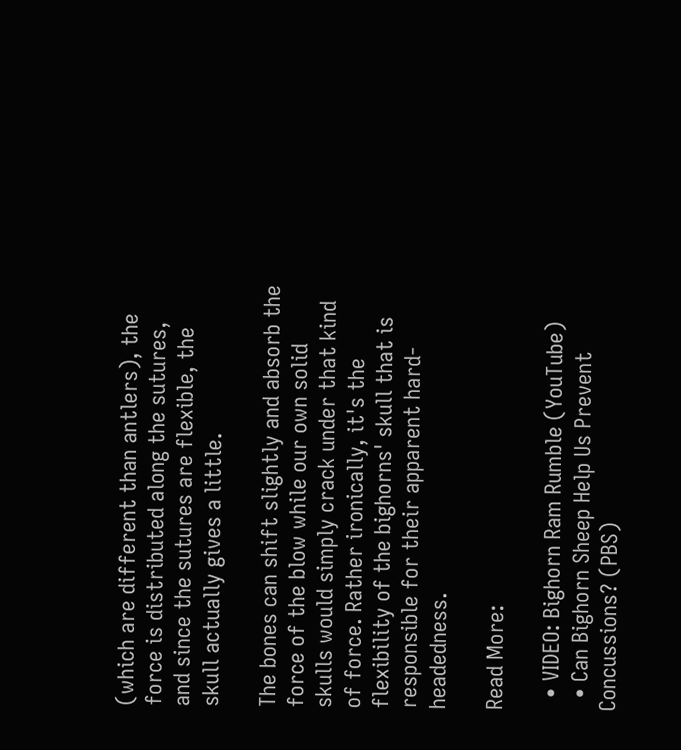(which are different than antlers), the force is distributed along the sutures, and since the sutures are flexible, the skull actually gives a little.

The bones can shift slightly and absorb the force of the blow while our own solid skulls would simply crack under that kind of force. Rather ironically, it's the flexibility of the bighorns' skull that is responsible for their apparent hard-headedness.

Read More:

  • VIDEO: Bighorn Ram Rumble (YouTube)
  • Can Bighorn Sheep Help Us Prevent Concussions? (PBS)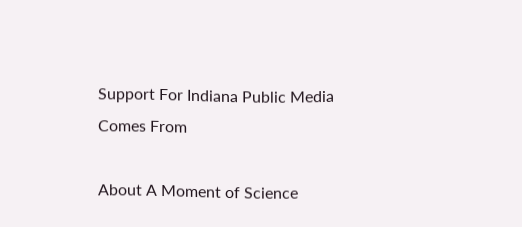Support For Indiana Public Media Comes From

About A Moment of Science